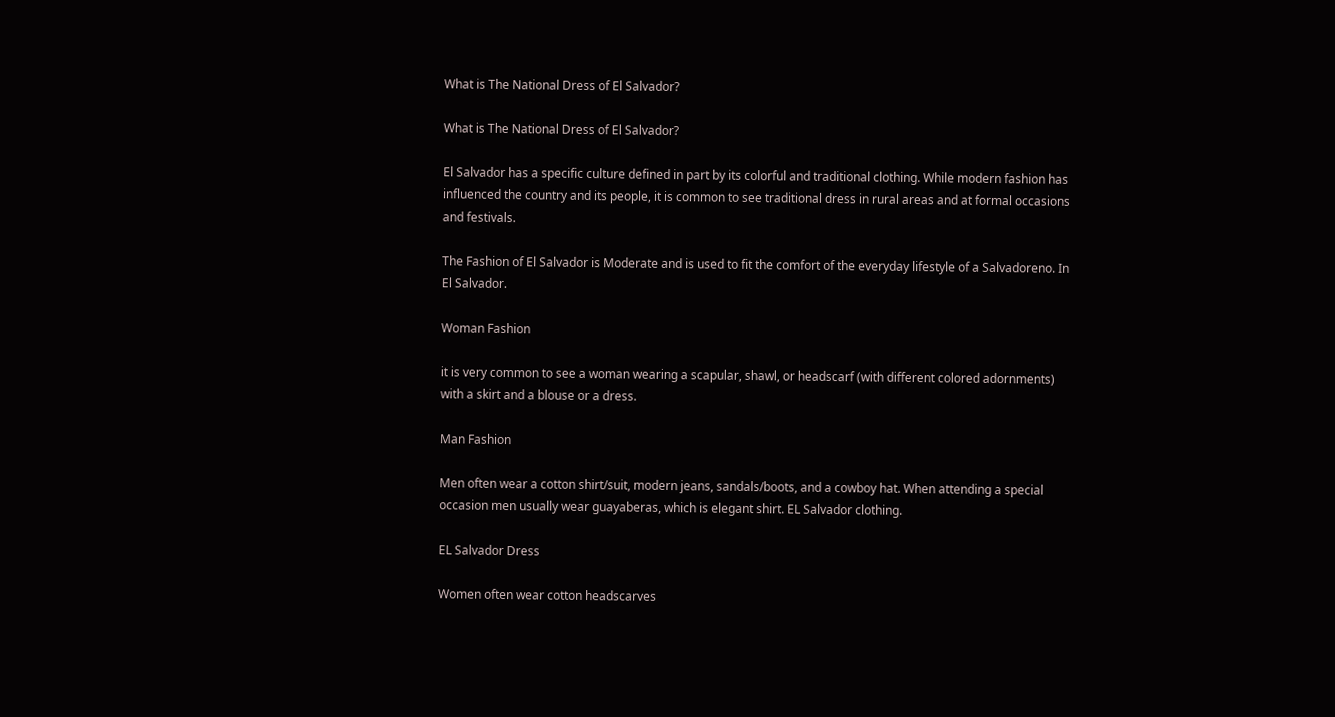What is The National Dress of El Salvador?

What is The National Dress of El Salvador?

El Salvador has a specific culture defined in part by its colorful and traditional clothing. While modern fashion has influenced the country and its people, it is common to see traditional dress in rural areas and at formal occasions and festivals.

The Fashion of El Salvador is Moderate and is used to fit the comfort of the everyday lifestyle of a Salvadoreno. In El Salvador.

Woman Fashion

it is very common to see a woman wearing a scapular, shawl, or headscarf (with different colored adornments) with a skirt and a blouse or a dress.

Man Fashion

Men often wear a cotton shirt/suit, modern jeans, sandals/boots, and a cowboy hat. When attending a special occasion men usually wear guayaberas, which is elegant shirt. EL Salvador clothing.

EL Salvador Dress

Women often wear cotton headscarves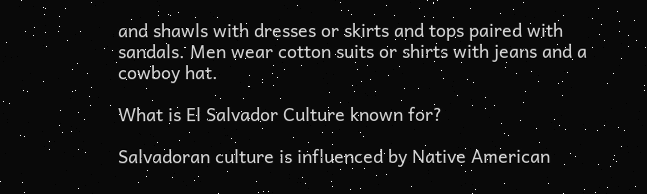and shawls with dresses or skirts and tops paired with sandals. Men wear cotton suits or shirts with jeans and a cowboy hat.

What is El Salvador Culture known for?

Salvadoran culture is influenced by Native American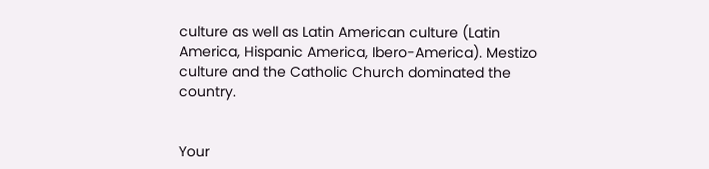culture as well as Latin American culture (Latin America, Hispanic America, Ibero-America). Mestizo culture and the Catholic Church dominated the country.


Your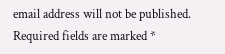email address will not be published. Required fields are marked *